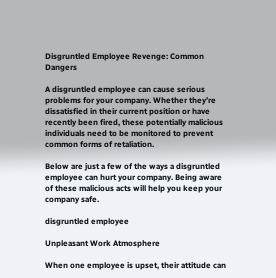Disgruntled Employee Revenge: Common Dangers

A disgruntled employee can cause serious problems for your company. Whether they’re dissatisfied in their current position or have recently been fired, these potentially malicious individuals need to be monitored to prevent common forms of retaliation.

Below are just a few of the ways a disgruntled employee can hurt your company. Being aware of these malicious acts will help you keep your company safe.

disgruntled employee

Unpleasant Work Atmosphere

When one employee is upset, their attitude can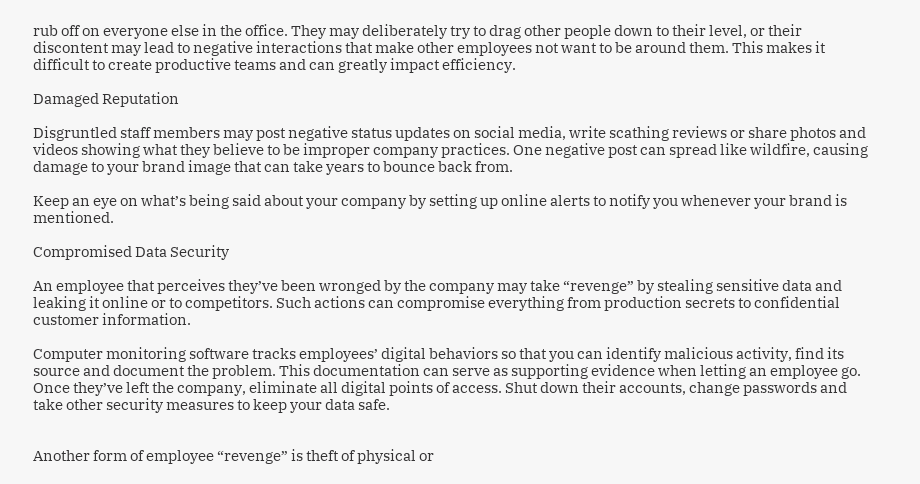rub off on everyone else in the office. They may deliberately try to drag other people down to their level, or their discontent may lead to negative interactions that make other employees not want to be around them. This makes it difficult to create productive teams and can greatly impact efficiency.

Damaged Reputation

Disgruntled staff members may post negative status updates on social media, write scathing reviews or share photos and videos showing what they believe to be improper company practices. One negative post can spread like wildfire, causing damage to your brand image that can take years to bounce back from.

Keep an eye on what’s being said about your company by setting up online alerts to notify you whenever your brand is mentioned.

Compromised Data Security

An employee that perceives they’ve been wronged by the company may take “revenge” by stealing sensitive data and leaking it online or to competitors. Such actions can compromise everything from production secrets to confidential customer information.

Computer monitoring software tracks employees’ digital behaviors so that you can identify malicious activity, find its source and document the problem. This documentation can serve as supporting evidence when letting an employee go. Once they’ve left the company, eliminate all digital points of access. Shut down their accounts, change passwords and take other security measures to keep your data safe.


Another form of employee “revenge” is theft of physical or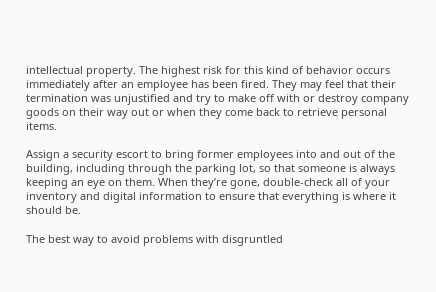intellectual property. The highest risk for this kind of behavior occurs immediately after an employee has been fired. They may feel that their termination was unjustified and try to make off with or destroy company goods on their way out or when they come back to retrieve personal items.

Assign a security escort to bring former employees into and out of the building, including through the parking lot, so that someone is always keeping an eye on them. When they’re gone, double-check all of your inventory and digital information to ensure that everything is where it should be.

The best way to avoid problems with disgruntled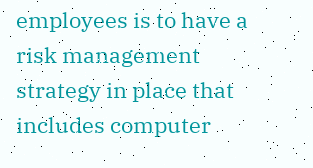employees is to have a risk management strategy in place that includes computer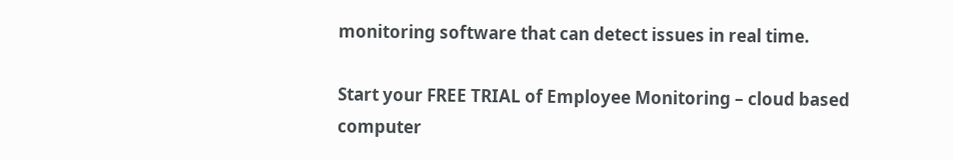monitoring software that can detect issues in real time.

Start your FREE TRIAL of Employee Monitoring – cloud based computer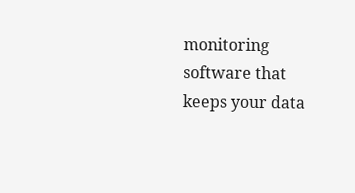monitoring software that keeps your data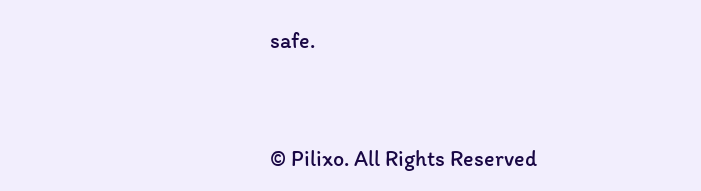safe.


© Pilixo. All Rights Reserved